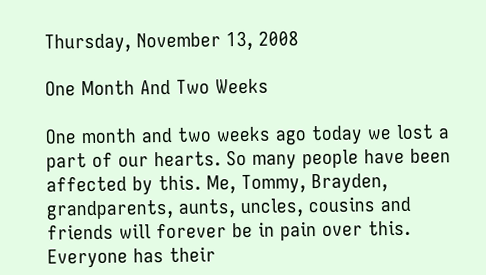Thursday, November 13, 2008

One Month And Two Weeks

One month and two weeks ago today we lost a part of our hearts. So many people have been affected by this. Me, Tommy, Brayden, grandparents, aunts, uncles, cousins and friends will forever be in pain over this. Everyone has their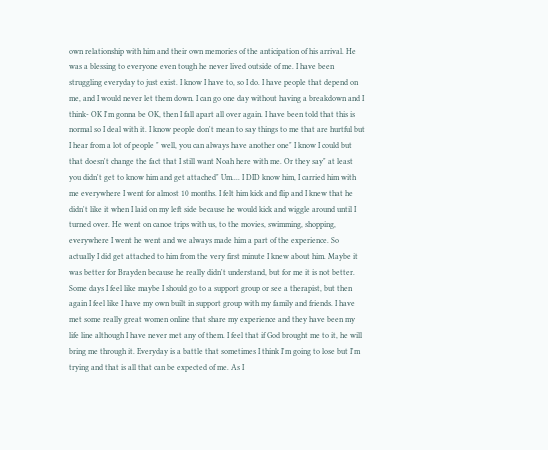own relationship with him and their own memories of the anticipation of his arrival. He was a blessing to everyone even tough he never lived outside of me. I have been struggling everyday to just exist. I know I have to, so I do. I have people that depend on me, and I would never let them down. I can go one day without having a breakdown and I think- OK I'm gonna be OK, then I fall apart all over again. I have been told that this is normal so I deal with it. I know people don't mean to say things to me that are hurtful but I hear from a lot of people " well, you can always have another one" I know I could but that doesn't change the fact that I still want Noah here with me. Or they say" at least you didn't get to know him and get attached" Um.... I DID know him, I carried him with me everywhere I went for almost 10 months. I felt him kick and flip and I knew that he didn't like it when I laid on my left side because he would kick and wiggle around until I turned over. He went on canoe trips with us, to the movies, swimming, shopping, everywhere I went he went and we always made him a part of the experience. So actually I did get attached to him from the very first minute I knew about him. Maybe it was better for Brayden because he really didn't understand, but for me it is not better. Some days I feel like maybe I should go to a support group or see a therapist, but then again I feel like I have my own built in support group with my family and friends. I have met some really great women online that share my experience and they have been my life line although I have never met any of them. I feel that if God brought me to it, he will bring me through it. Everyday is a battle that sometimes I think I'm going to lose but I'm trying and that is all that can be expected of me. As I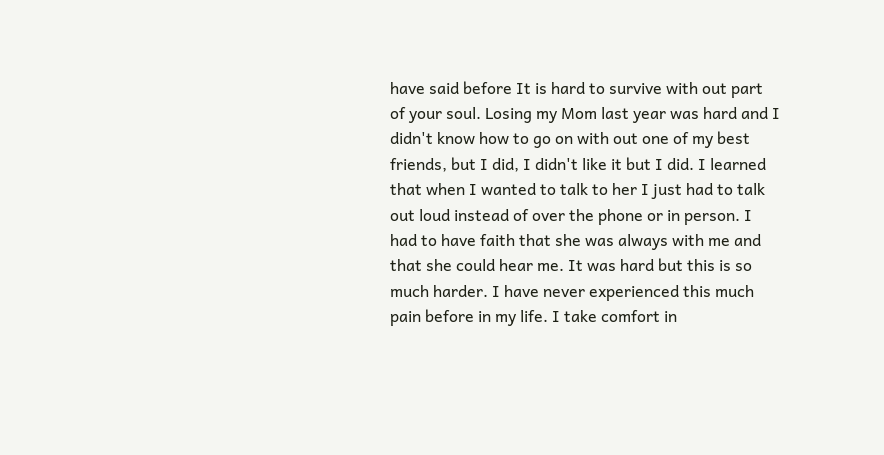have said before It is hard to survive with out part of your soul. Losing my Mom last year was hard and I didn't know how to go on with out one of my best friends, but I did, I didn't like it but I did. I learned that when I wanted to talk to her I just had to talk out loud instead of over the phone or in person. I had to have faith that she was always with me and that she could hear me. It was hard but this is so much harder. I have never experienced this much pain before in my life. I take comfort in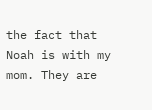the fact that Noah is with my mom. They are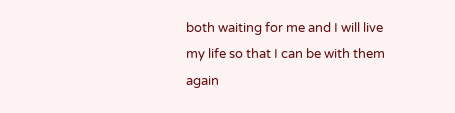both waiting for me and I will live my life so that I can be with them again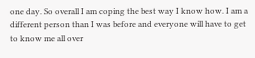one day. So overall I am coping the best way I know how. I am a different person than I was before and everyone will have to get to know me all over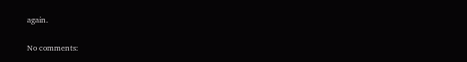again.

No comments: